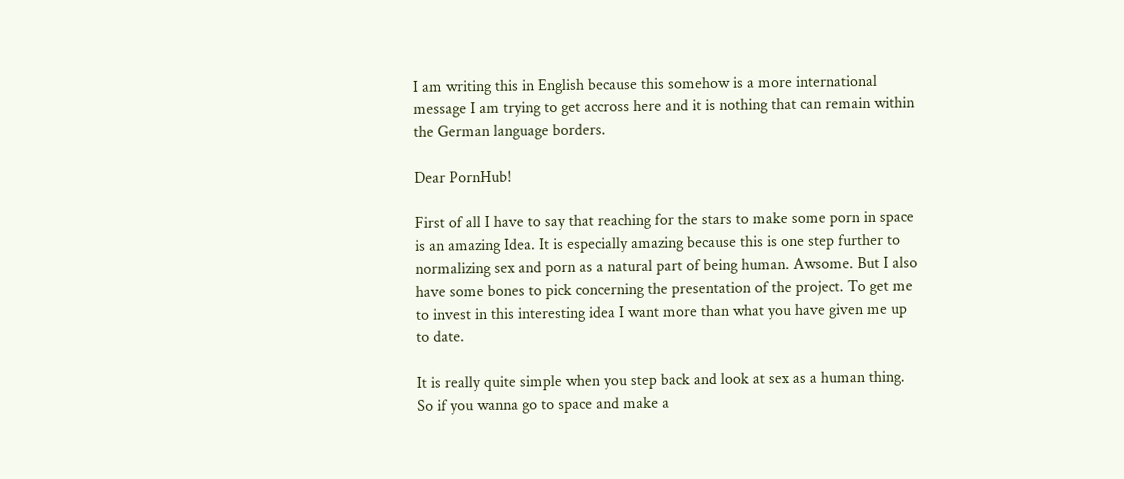I am writing this in English because this somehow is a more international message I am trying to get accross here and it is nothing that can remain within the German language borders.

Dear PornHub!

First of all I have to say that reaching for the stars to make some porn in space is an amazing Idea. It is especially amazing because this is one step further to normalizing sex and porn as a natural part of being human. Awsome. But I also have some bones to pick concerning the presentation of the project. To get me to invest in this interesting idea I want more than what you have given me up to date.

It is really quite simple when you step back and look at sex as a human thing. So if you wanna go to space and make a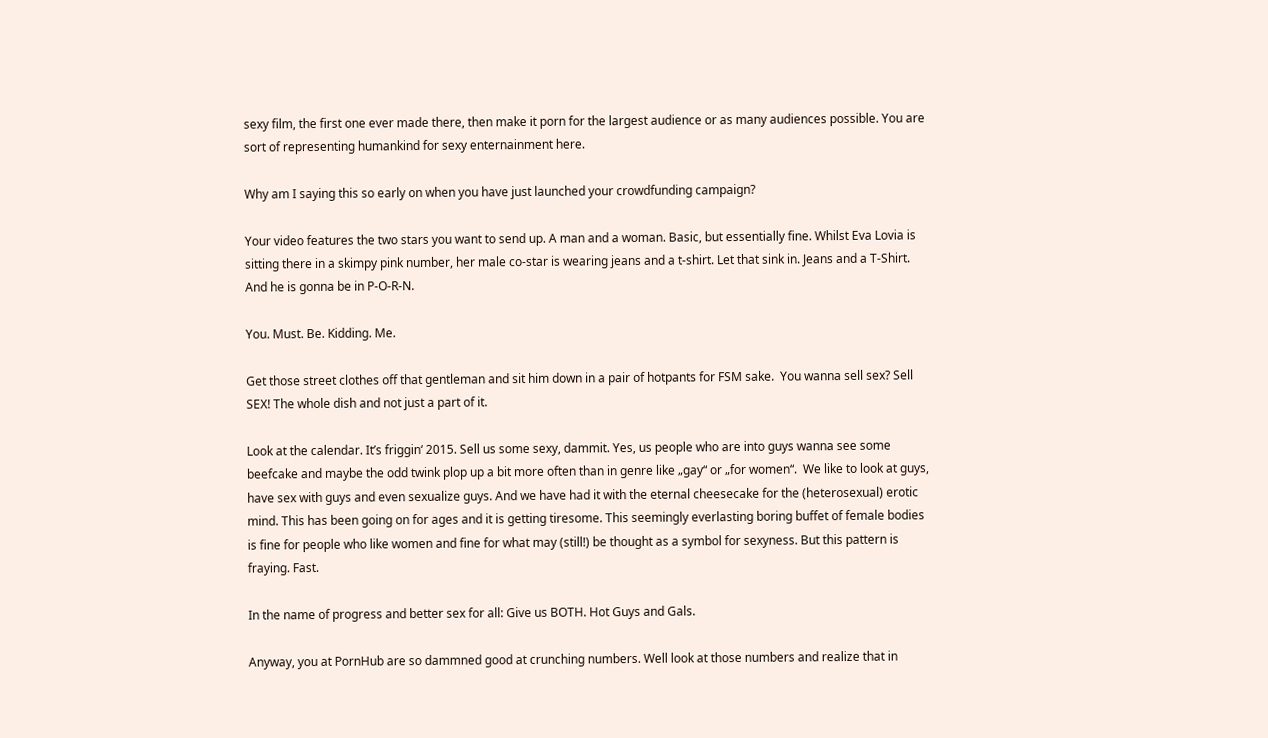sexy film, the first one ever made there, then make it porn for the largest audience or as many audiences possible. You are sort of representing humankind for sexy enternainment here.

Why am I saying this so early on when you have just launched your crowdfunding campaign?

Your video features the two stars you want to send up. A man and a woman. Basic, but essentially fine. Whilst Eva Lovia is sitting there in a skimpy pink number, her male co-star is wearing jeans and a t-shirt. Let that sink in. Jeans and a T-Shirt. And he is gonna be in P-O-R-N.

You. Must. Be. Kidding. Me.

Get those street clothes off that gentleman and sit him down in a pair of hotpants for FSM sake.  You wanna sell sex? Sell SEX! The whole dish and not just a part of it.

Look at the calendar. It’s friggin‘ 2015. Sell us some sexy, dammit. Yes, us people who are into guys wanna see some beefcake and maybe the odd twink plop up a bit more often than in genre like „gay“ or „for women“.  We like to look at guys, have sex with guys and even sexualize guys. And we have had it with the eternal cheesecake for the (heterosexual) erotic mind. This has been going on for ages and it is getting tiresome. This seemingly everlasting boring buffet of female bodies is fine for people who like women and fine for what may (still!) be thought as a symbol for sexyness. But this pattern is fraying. Fast.

In the name of progress and better sex for all: Give us BOTH. Hot Guys and Gals.

Anyway, you at PornHub are so dammned good at crunching numbers. Well look at those numbers and realize that in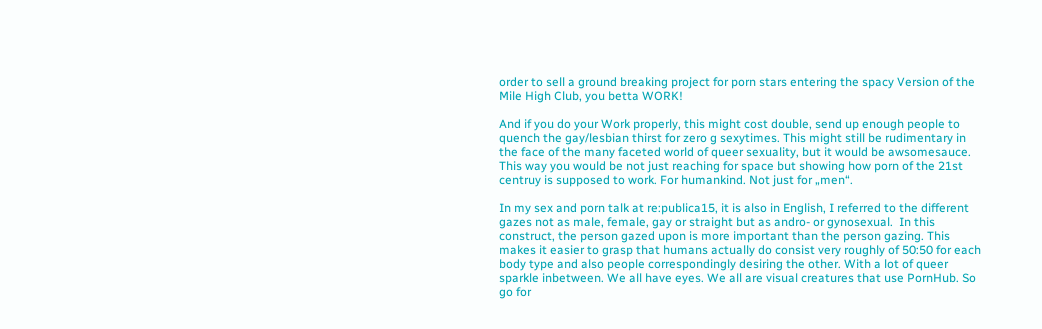order to sell a ground breaking project for porn stars entering the spacy Version of the Mile High Club, you betta WORK!

And if you do your Work properly, this might cost double, send up enough people to quench the gay/lesbian thirst for zero g sexytimes. This might still be rudimentary in the face of the many faceted world of queer sexuality, but it would be awsomesauce. This way you would be not just reaching for space but showing how porn of the 21st centruy is supposed to work. For humankind. Not just for „men“.

In my sex and porn talk at re:publica15, it is also in English, I referred to the different gazes not as male, female, gay or straight but as andro- or gynosexual.  In this construct, the person gazed upon is more important than the person gazing. This makes it easier to grasp that humans actually do consist very roughly of 50:50 for each body type and also people correspondingly desiring the other. With a lot of queer sparkle inbetween. We all have eyes. We all are visual creatures that use PornHub. So go for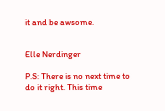it and be awsome.


Elle Nerdinger

P.S: There is no next time to do it right. This time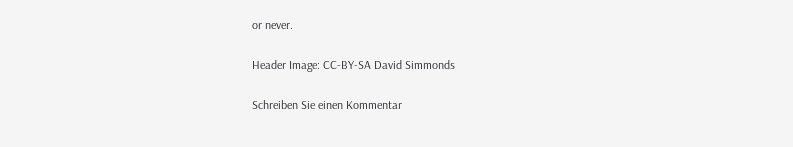or never.

Header Image: CC-BY-SA David Simmonds

Schreiben Sie einen Kommentar